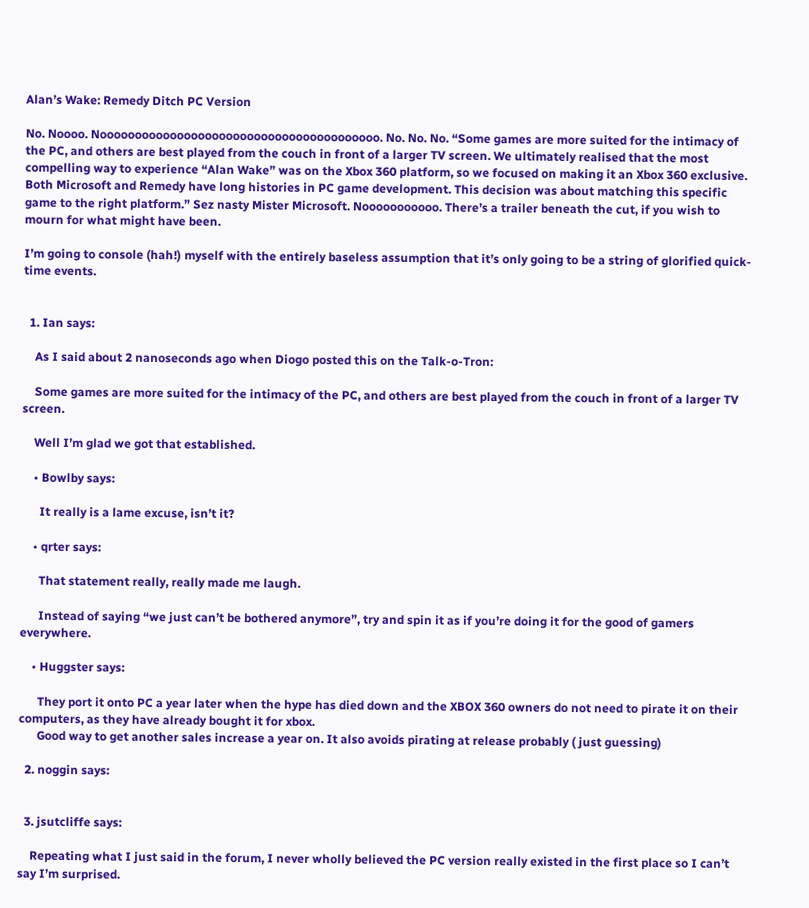Alan’s Wake: Remedy Ditch PC Version

No. Noooo. Noooooooooooooooooooooooooooooooooooooooo. No. No. No. “Some games are more suited for the intimacy of the PC, and others are best played from the couch in front of a larger TV screen. We ultimately realised that the most compelling way to experience “Alan Wake” was on the Xbox 360 platform, so we focused on making it an Xbox 360 exclusive. Both Microsoft and Remedy have long histories in PC game development. This decision was about matching this specific game to the right platform.” Sez nasty Mister Microsoft. Nooooooooooo. There’s a trailer beneath the cut, if you wish to mourn for what might have been.

I’m going to console (hah!) myself with the entirely baseless assumption that it’s only going to be a string of glorified quick-time events.


  1. Ian says:

    As I said about 2 nanoseconds ago when Diogo posted this on the Talk-o-Tron:

    Some games are more suited for the intimacy of the PC, and others are best played from the couch in front of a larger TV screen.

    Well I’m glad we got that established.

    • Bowlby says:

      It really is a lame excuse, isn’t it?

    • qrter says:

      That statement really, really made me laugh.

      Instead of saying “we just can’t be bothered anymore”, try and spin it as if you’re doing it for the good of gamers everywhere.

    • Huggster says:

      They port it onto PC a year later when the hype has died down and the XBOX 360 owners do not need to pirate it on their computers, as they have already bought it for xbox.
      Good way to get another sales increase a year on. It also avoids pirating at release probably ( just guessing)

  2. noggin says:


  3. jsutcliffe says:

    Repeating what I just said in the forum, I never wholly believed the PC version really existed in the first place so I can’t say I’m surprised.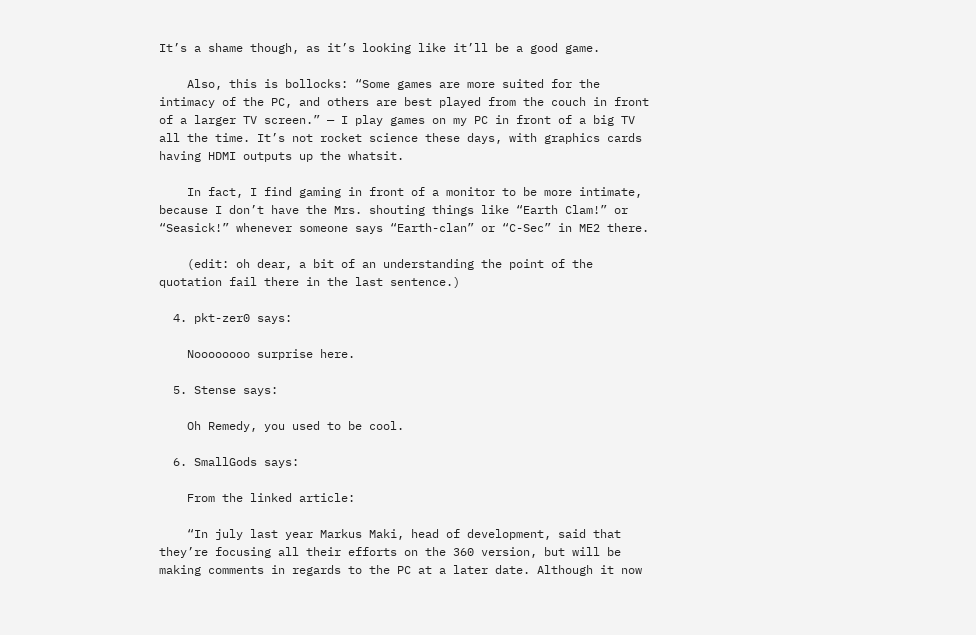It’s a shame though, as it’s looking like it’ll be a good game.

    Also, this is bollocks: “Some games are more suited for the intimacy of the PC, and others are best played from the couch in front of a larger TV screen.” — I play games on my PC in front of a big TV all the time. It’s not rocket science these days, with graphics cards having HDMI outputs up the whatsit.

    In fact, I find gaming in front of a monitor to be more intimate, because I don’t have the Mrs. shouting things like “Earth Clam!” or “Seasick!” whenever someone says “Earth-clan” or “C-Sec” in ME2 there.

    (edit: oh dear, a bit of an understanding the point of the quotation fail there in the last sentence.)

  4. pkt-zer0 says:

    Noooooooo surprise here.

  5. Stense says:

    Oh Remedy, you used to be cool.

  6. SmallGods says:

    From the linked article:

    “In july last year Markus Maki, head of development, said that they’re focusing all their efforts on the 360 version, but will be making comments in regards to the PC at a later date. Although it now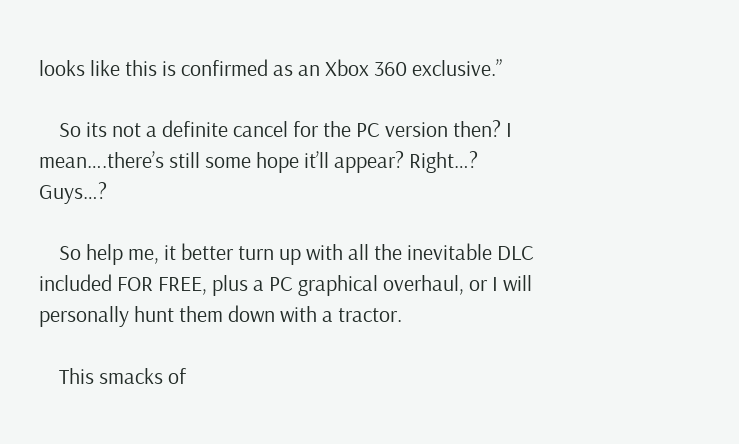looks like this is confirmed as an Xbox 360 exclusive.”

    So its not a definite cancel for the PC version then? I mean….there’s still some hope it’ll appear? Right…? Guys…?

    So help me, it better turn up with all the inevitable DLC included FOR FREE, plus a PC graphical overhaul, or I will personally hunt them down with a tractor.

    This smacks of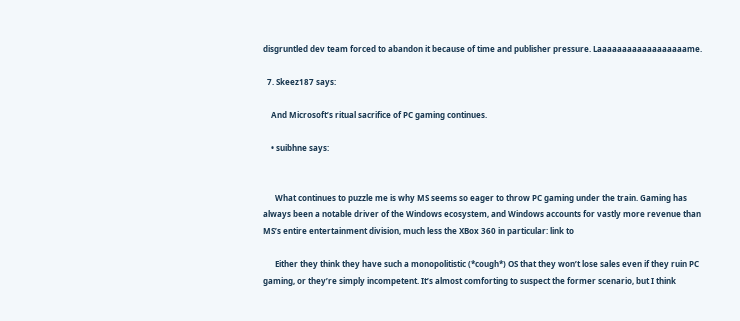disgruntled dev team forced to abandon it because of time and publisher pressure. Laaaaaaaaaaaaaaaaaame.

  7. Skeez187 says:

    And Microsoft’s ritual sacrifice of PC gaming continues.

    • suibhne says:


      What continues to puzzle me is why MS seems so eager to throw PC gaming under the train. Gaming has always been a notable driver of the Windows ecosystem, and Windows accounts for vastly more revenue than MS’s entire entertainment division, much less the XBox 360 in particular: link to

      Either they think they have such a monopolitistic (*cough*) OS that they won’t lose sales even if they ruin PC gaming, or they’re simply incompetent. It’s almost comforting to suspect the former scenario, but I think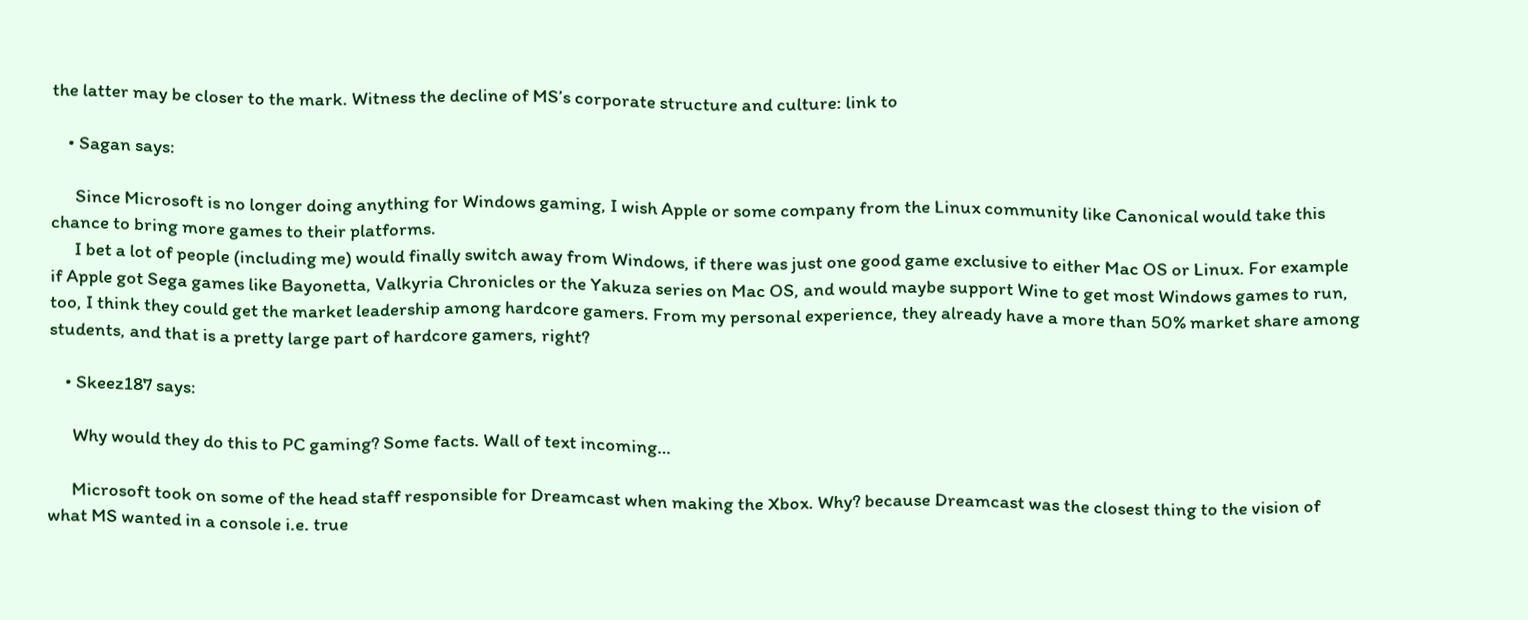the latter may be closer to the mark. Witness the decline of MS’s corporate structure and culture: link to

    • Sagan says:

      Since Microsoft is no longer doing anything for Windows gaming, I wish Apple or some company from the Linux community like Canonical would take this chance to bring more games to their platforms.
      I bet a lot of people (including me) would finally switch away from Windows, if there was just one good game exclusive to either Mac OS or Linux. For example if Apple got Sega games like Bayonetta, Valkyria Chronicles or the Yakuza series on Mac OS, and would maybe support Wine to get most Windows games to run, too, I think they could get the market leadership among hardcore gamers. From my personal experience, they already have a more than 50% market share among students, and that is a pretty large part of hardcore gamers, right?

    • Skeez187 says:

      Why would they do this to PC gaming? Some facts. Wall of text incoming…

      Microsoft took on some of the head staff responsible for Dreamcast when making the Xbox. Why? because Dreamcast was the closest thing to the vision of what MS wanted in a console i.e. true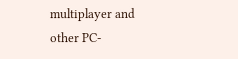multiplayer and other PC-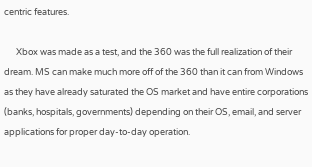centric features.

      Xbox was made as a test, and the 360 was the full realization of their dream. MS can make much more off of the 360 than it can from Windows as they have already saturated the OS market and have entire corporations (banks, hospitals, governments) depending on their OS, email, and server applications for proper day-to-day operation.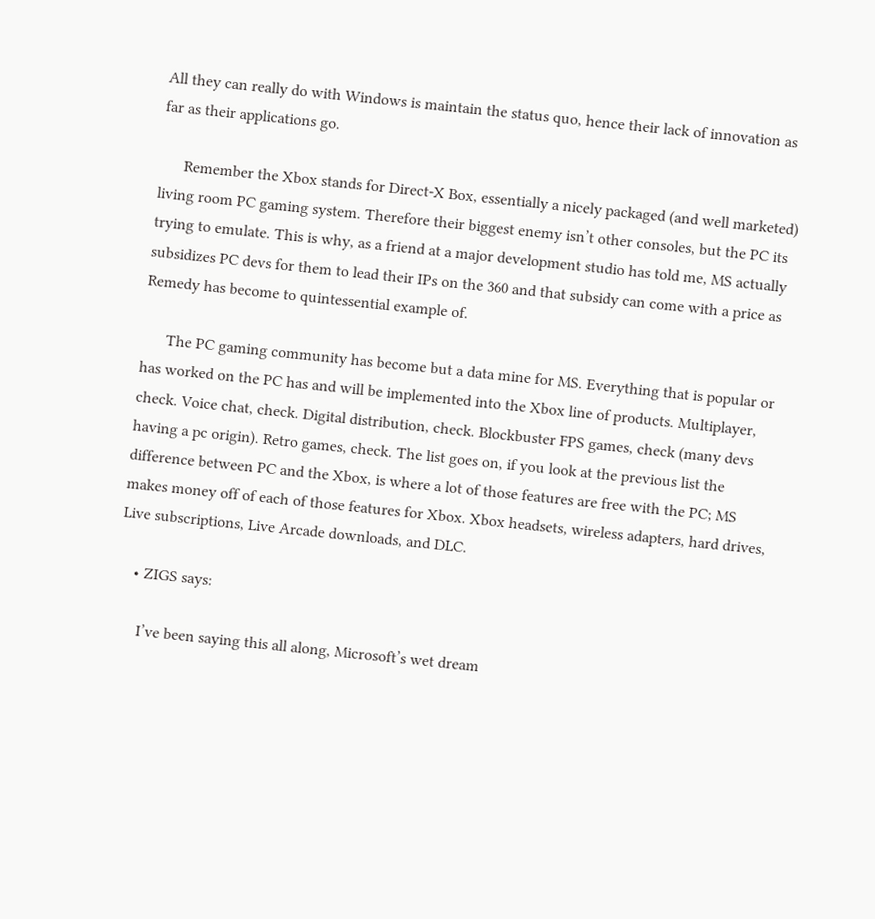All they can really do with Windows is maintain the status quo, hence their lack of innovation as far as their applications go.

      Remember the Xbox stands for Direct-X Box, essentially a nicely packaged (and well marketed) living room PC gaming system. Therefore their biggest enemy isn’t other consoles, but the PC its trying to emulate. This is why, as a friend at a major development studio has told me, MS actually subsidizes PC devs for them to lead their IPs on the 360 and that subsidy can come with a price as Remedy has become to quintessential example of.

      The PC gaming community has become but a data mine for MS. Everything that is popular or has worked on the PC has and will be implemented into the Xbox line of products. Multiplayer, check. Voice chat, check. Digital distribution, check. Blockbuster FPS games, check (many devs having a pc origin). Retro games, check. The list goes on, if you look at the previous list the difference between PC and the Xbox, is where a lot of those features are free with the PC; MS makes money off of each of those features for Xbox. Xbox headsets, wireless adapters, hard drives, Live subscriptions, Live Arcade downloads, and DLC.

    • ZIGS says:

      I’ve been saying this all along, Microsoft’s wet dream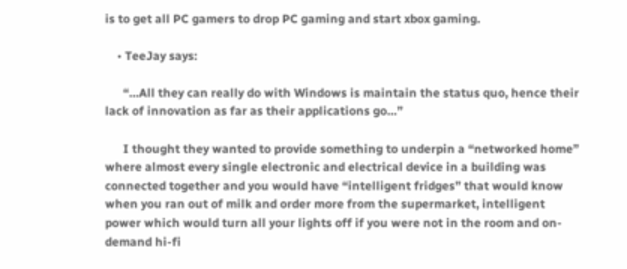is to get all PC gamers to drop PC gaming and start xbox gaming.

    • TeeJay says:

      “…All they can really do with Windows is maintain the status quo, hence their lack of innovation as far as their applications go…”

      I thought they wanted to provide something to underpin a “networked home” where almost every single electronic and electrical device in a building was connected together and you would have “intelligent fridges” that would know when you ran out of milk and order more from the supermarket, intelligent power which would turn all your lights off if you were not in the room and on-demand hi-fi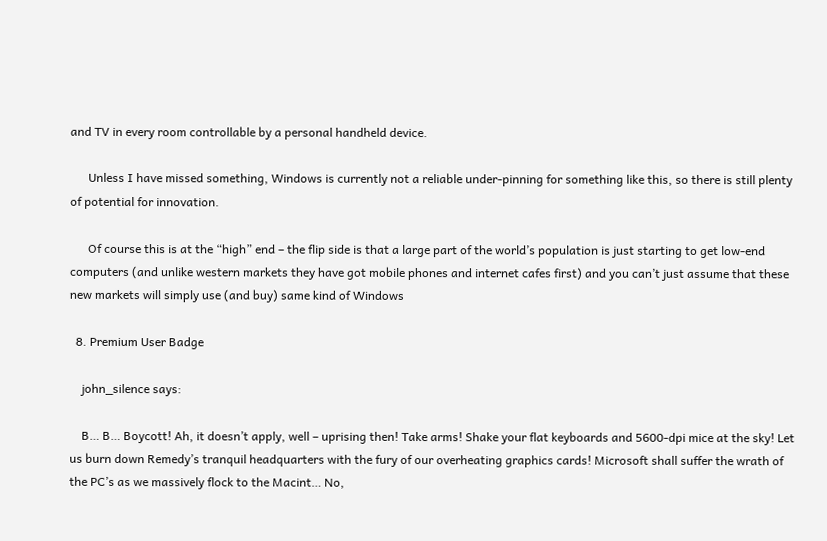and TV in every room controllable by a personal handheld device.

      Unless I have missed something, Windows is currently not a reliable under-pinning for something like this, so there is still plenty of potential for innovation.

      Of course this is at the “high” end – the flip side is that a large part of the world’s population is just starting to get low-end computers (and unlike western markets they have got mobile phones and internet cafes first) and you can’t just assume that these new markets will simply use (and buy) same kind of Windows

  8. Premium User Badge

    john_silence says:

    B… B… Boycott! Ah, it doesn’t apply, well – uprising then! Take arms! Shake your flat keyboards and 5600-dpi mice at the sky! Let us burn down Remedy’s tranquil headquarters with the fury of our overheating graphics cards! Microsoft shall suffer the wrath of the PC’s as we massively flock to the Macint… No,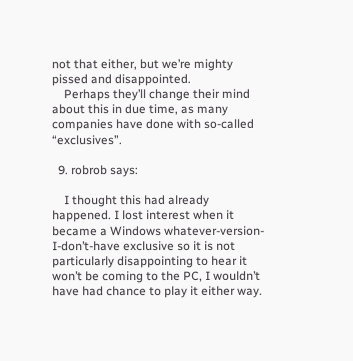not that either, but we’re mighty pissed and disappointed.
    Perhaps they’ll change their mind about this in due time, as many companies have done with so-called “exclusives”.

  9. robrob says:

    I thought this had already happened. I lost interest when it became a Windows whatever-version-I-don’t-have exclusive so it is not particularly disappointing to hear it won’t be coming to the PC, I wouldn’t have had chance to play it either way.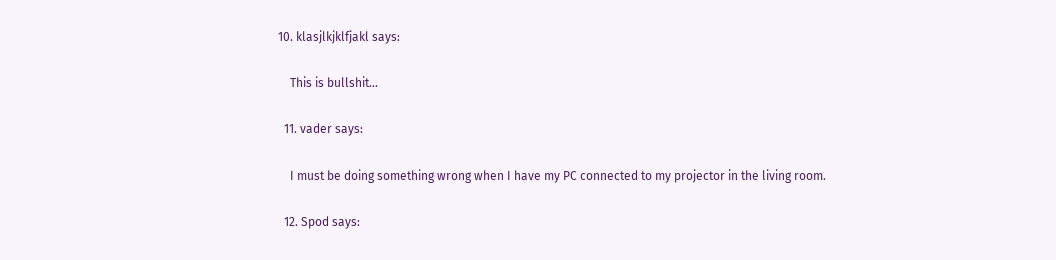10. klasjlkjklfjakl says:

    This is bullshit…

  11. vader says:

    I must be doing something wrong when I have my PC connected to my projector in the living room.

  12. Spod says: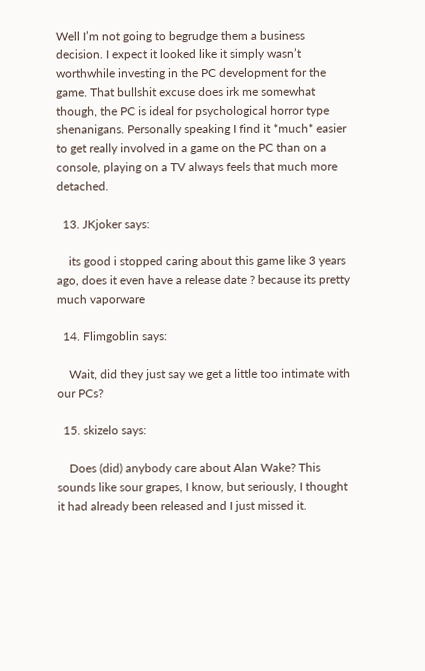Well I’m not going to begrudge them a business decision. I expect it looked like it simply wasn’t worthwhile investing in the PC development for the game. That bullshit excuse does irk me somewhat though, the PC is ideal for psychological horror type shenanigans. Personally speaking I find it *much* easier to get really involved in a game on the PC than on a console, playing on a TV always feels that much more detached.

  13. JKjoker says:

    its good i stopped caring about this game like 3 years ago, does it even have a release date ? because its pretty much vaporware

  14. Flimgoblin says:

    Wait, did they just say we get a little too intimate with our PCs?

  15. skizelo says:

    Does (did) anybody care about Alan Wake? This sounds like sour grapes, I know, but seriously, I thought it had already been released and I just missed it.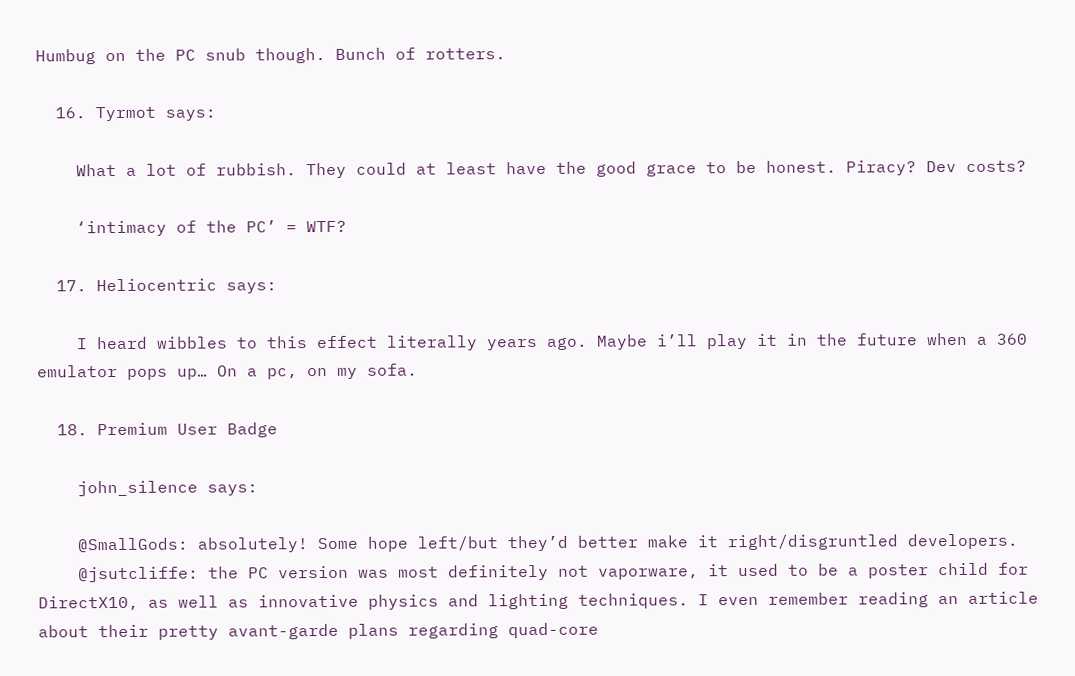Humbug on the PC snub though. Bunch of rotters.

  16. Tyrmot says:

    What a lot of rubbish. They could at least have the good grace to be honest. Piracy? Dev costs?

    ‘intimacy of the PC’ = WTF?

  17. Heliocentric says:

    I heard wibbles to this effect literally years ago. Maybe i’ll play it in the future when a 360 emulator pops up… On a pc, on my sofa.

  18. Premium User Badge

    john_silence says:

    @SmallGods: absolutely! Some hope left/but they’d better make it right/disgruntled developers.
    @jsutcliffe: the PC version was most definitely not vaporware, it used to be a poster child for DirectX10, as well as innovative physics and lighting techniques. I even remember reading an article about their pretty avant-garde plans regarding quad-core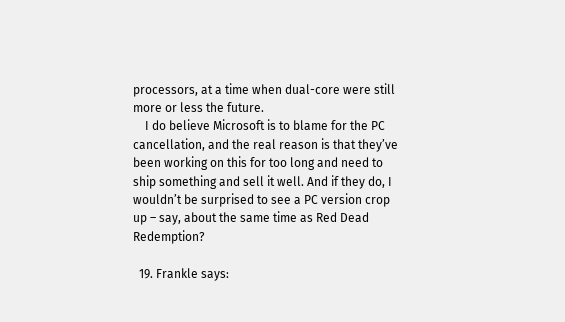processors, at a time when dual-core were still more or less the future.
    I do believe Microsoft is to blame for the PC cancellation, and the real reason is that they’ve been working on this for too long and need to ship something and sell it well. And if they do, I wouldn’t be surprised to see a PC version crop up – say, about the same time as Red Dead Redemption?

  19. Frankle says: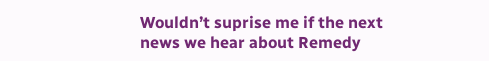Wouldn’t suprise me if the next news we hear about Remedy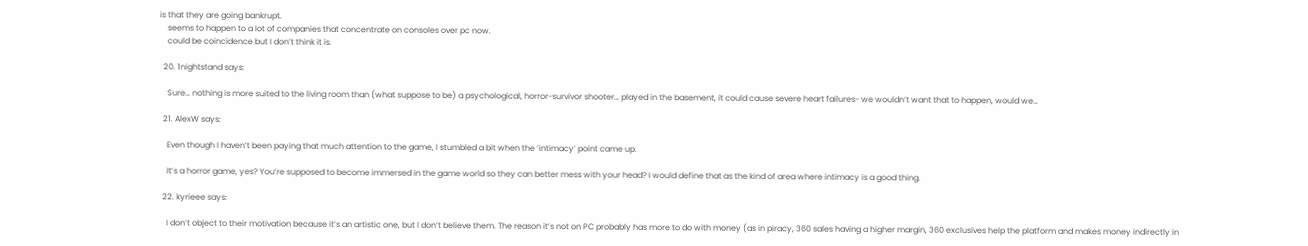is that they are going bankrupt.
    seems to happen to a lot of companies that concentrate on consoles over pc now.
    could be coincidence but I don’t think it is.

  20. 1nightstand says:

    Sure… nothing is more suited to the living room than (what suppose to be) a psychological, horror-survivor shooter… played in the basement, it could cause severe heart failures- we wouldn’t want that to happen, would we…

  21. AlexW says:

    Even though I haven’t been paying that much attention to the game, I stumbled a bit when the ‘intimacy’ point came up.

    It’s a horror game, yes? You’re supposed to become immersed in the game world so they can better mess with your head? I would define that as the kind of area where intimacy is a good thing.

  22. kyrieee says:

    I don’t object to their motivation because it’s an artistic one, but I don’t believe them. The reason it’s not on PC probably has more to do with money (as in piracy, 360 sales having a higher margin, 360 exclusives help the platform and makes money indirectly in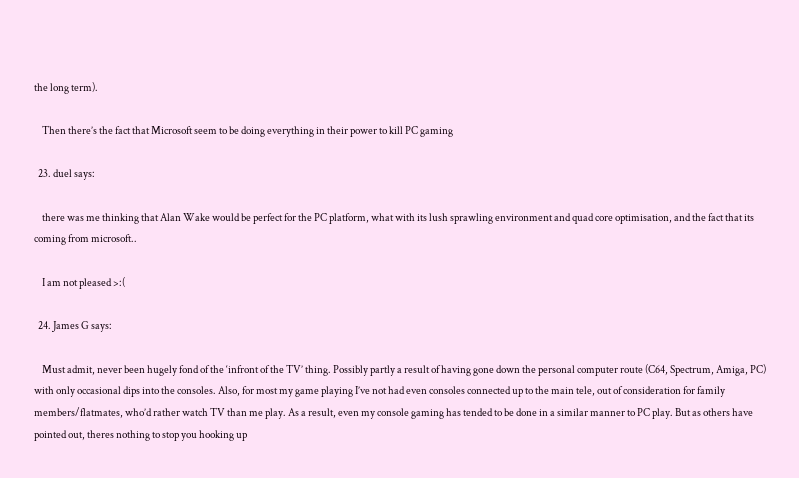the long term).

    Then there’s the fact that Microsoft seem to be doing everything in their power to kill PC gaming

  23. duel says:

    there was me thinking that Alan Wake would be perfect for the PC platform, what with its lush sprawling environment and quad core optimisation, and the fact that its coming from microsoft..

    I am not pleased >:(

  24. James G says:

    Must admit, never been hugely fond of the ‘infront of the TV’ thing. Possibly partly a result of having gone down the personal computer route (C64, Spectrum, Amiga, PC) with only occasional dips into the consoles. Also, for most my game playing I’ve not had even consoles connected up to the main tele, out of consideration for family members/flatmates, who’d rather watch TV than me play. As a result, even my console gaming has tended to be done in a similar manner to PC play. But as others have pointed out, theres nothing to stop you hooking up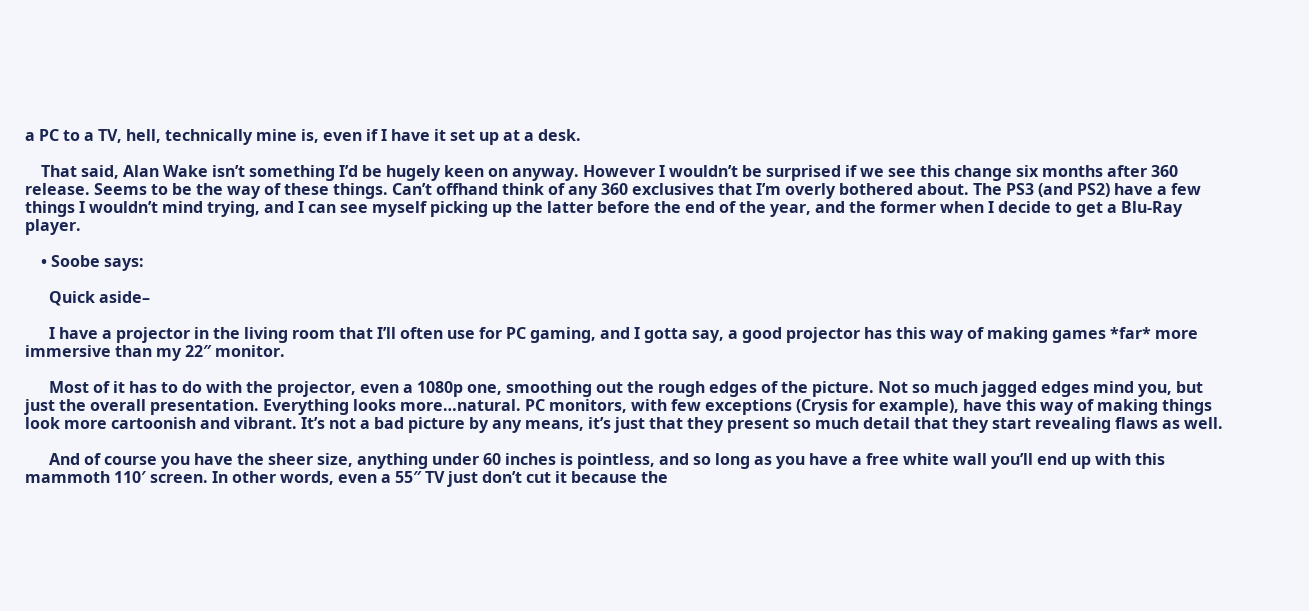a PC to a TV, hell, technically mine is, even if I have it set up at a desk.

    That said, Alan Wake isn’t something I’d be hugely keen on anyway. However I wouldn’t be surprised if we see this change six months after 360 release. Seems to be the way of these things. Can’t offhand think of any 360 exclusives that I’m overly bothered about. The PS3 (and PS2) have a few things I wouldn’t mind trying, and I can see myself picking up the latter before the end of the year, and the former when I decide to get a Blu-Ray player.

    • Soobe says:

      Quick aside–

      I have a projector in the living room that I’ll often use for PC gaming, and I gotta say, a good projector has this way of making games *far* more immersive than my 22″ monitor.

      Most of it has to do with the projector, even a 1080p one, smoothing out the rough edges of the picture. Not so much jagged edges mind you, but just the overall presentation. Everything looks more…natural. PC monitors, with few exceptions (Crysis for example), have this way of making things look more cartoonish and vibrant. It’s not a bad picture by any means, it’s just that they present so much detail that they start revealing flaws as well.

      And of course you have the sheer size, anything under 60 inches is pointless, and so long as you have a free white wall you’ll end up with this mammoth 110′ screen. In other words, even a 55″ TV just don’t cut it because the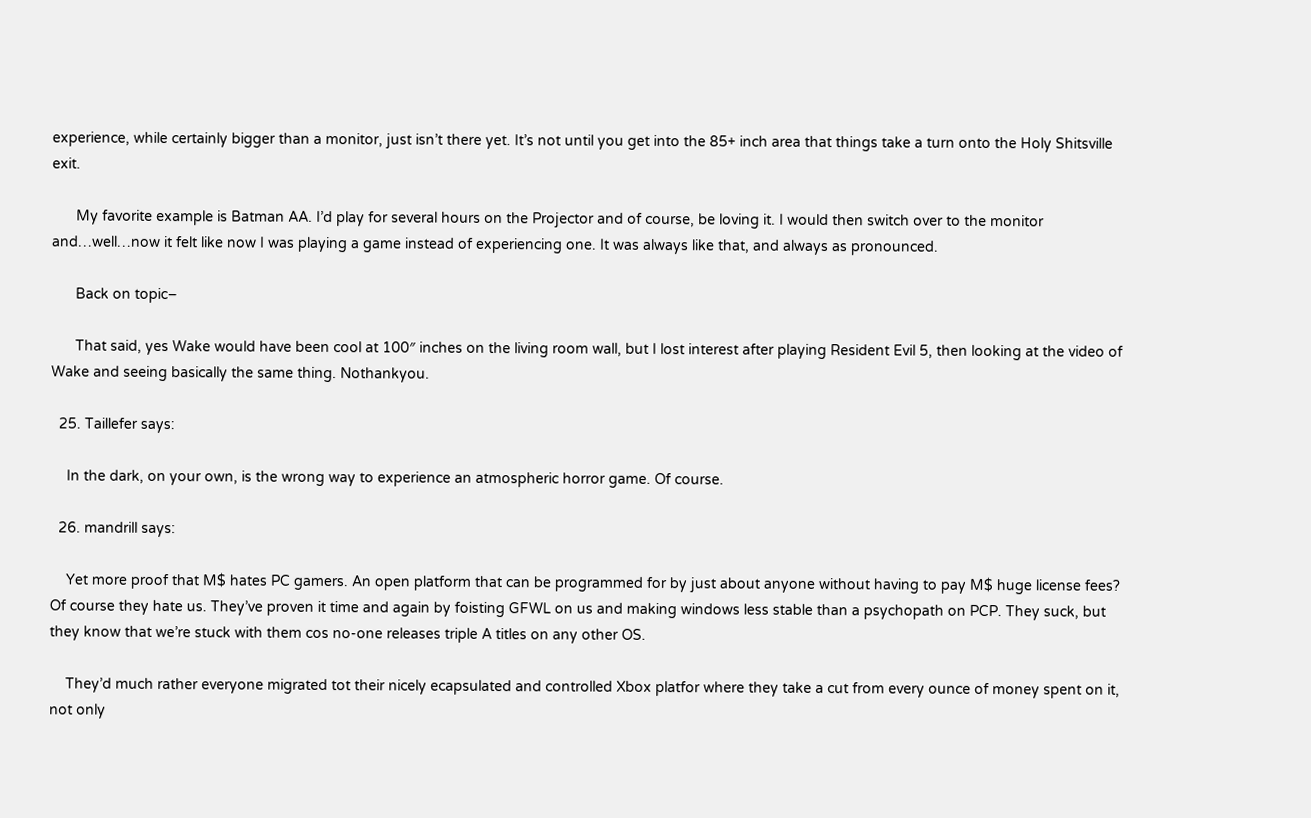experience, while certainly bigger than a monitor, just isn’t there yet. It’s not until you get into the 85+ inch area that things take a turn onto the Holy Shitsville exit.

      My favorite example is Batman AA. I’d play for several hours on the Projector and of course, be loving it. I would then switch over to the monitor and…well…now it felt like now I was playing a game instead of experiencing one. It was always like that, and always as pronounced.

      Back on topic–

      That said, yes Wake would have been cool at 100″ inches on the living room wall, but I lost interest after playing Resident Evil 5, then looking at the video of Wake and seeing basically the same thing. Nothankyou.

  25. Taillefer says:

    In the dark, on your own, is the wrong way to experience an atmospheric horror game. Of course.

  26. mandrill says:

    Yet more proof that M$ hates PC gamers. An open platform that can be programmed for by just about anyone without having to pay M$ huge license fees? Of course they hate us. They’ve proven it time and again by foisting GFWL on us and making windows less stable than a psychopath on PCP. They suck, but they know that we’re stuck with them cos no-one releases triple A titles on any other OS.

    They’d much rather everyone migrated tot their nicely ecapsulated and controlled Xbox platfor where they take a cut from every ounce of money spent on it, not only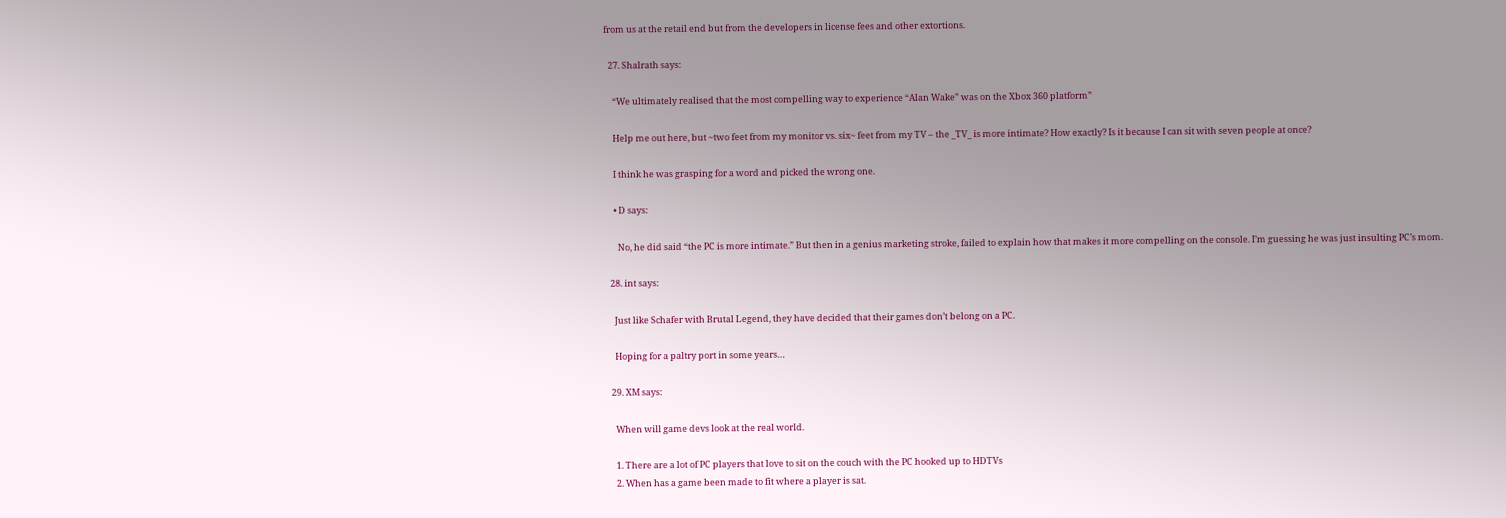from us at the retail end but from the developers in license fees and other extortions.

  27. Shalrath says:

    “We ultimately realised that the most compelling way to experience “Alan Wake” was on the Xbox 360 platform”

    Help me out here, but ~two feet from my monitor vs. six~ feet from my TV – the _TV_ is more intimate? How exactly? Is it because I can sit with seven people at once?

    I think he was grasping for a word and picked the wrong one.

    • D says:

      No, he did said “the PC is more intimate.” But then in a genius marketing stroke, failed to explain how that makes it more compelling on the console. I’m guessing he was just insulting PC’s mom.

  28. int says:

    Just like Schafer with Brutal Legend, they have decided that their games don’t belong on a PC.

    Hoping for a paltry port in some years…

  29. XM says:

    When will game devs look at the real world.

    1. There are a lot of PC players that love to sit on the couch with the PC hooked up to HDTVs
    2. When has a game been made to fit where a player is sat.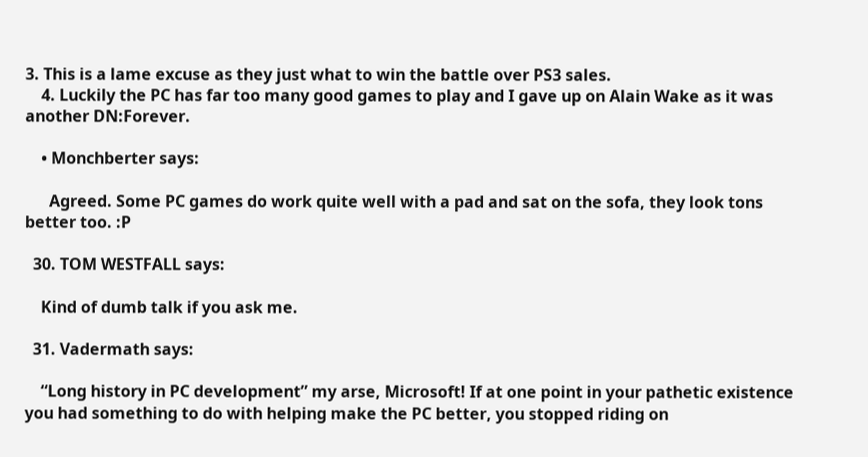3. This is a lame excuse as they just what to win the battle over PS3 sales.
    4. Luckily the PC has far too many good games to play and I gave up on Alain Wake as it was another DN:Forever.

    • Monchberter says:

      Agreed. Some PC games do work quite well with a pad and sat on the sofa, they look tons better too. :P

  30. TOM WESTFALL says:

    Kind of dumb talk if you ask me.

  31. Vadermath says:

    “Long history in PC development” my arse, Microsoft! If at one point in your pathetic existence you had something to do with helping make the PC better, you stopped riding on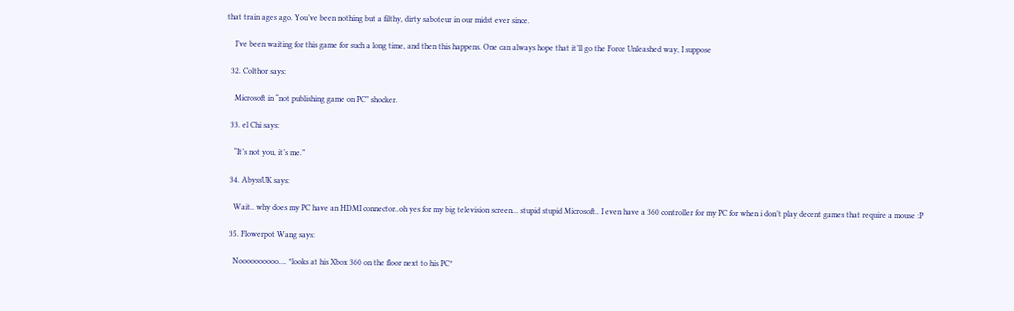that train ages ago. You’ve been nothing but a filthy, dirty saboteur in our midst ever since.

    I’ve been waiting for this game for such a long time, and then this happens. One can always hope that it’ll go the Force Unleashed way, I suppose

  32. Colthor says:

    Microsoft in “not publishing game on PC” shocker.

  33. el Chi says:

    “It’s not you, it’s me.”

  34. AbyssUK says:

    Wait.. why does my PC have an HDMI connector..oh yes for my big television screen… stupid stupid Microsoft.. I even have a 360 controller for my PC for when i don’t play decent games that require a mouse :P

  35. Flowerpot Wang says:

    Noooooooooo…. *looks at his Xbox 360 on the floor next to his PC*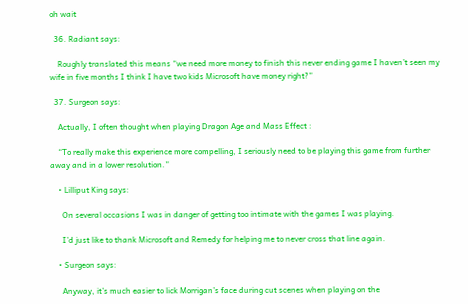oh wait

  36. Radiant says:

    Roughly translated this means “we need more money to finish this never ending game I haven’t seen my wife in five months I think I have two kids Microsoft have money right?”

  37. Surgeon says:

    Actually, I often thought when playing Dragon Age and Mass Effect :

    “To really make this experience more compelling, I seriously need to be playing this game from further away and in a lower resolution.”

    • Lilliput King says:

      On several occasions I was in danger of getting too intimate with the games I was playing.

      I’d just like to thank Microsoft and Remedy for helping me to never cross that line again.

    • Surgeon says:

      Anyway, it’s much easier to lick Morrigan’s face during cut scenes when playing on the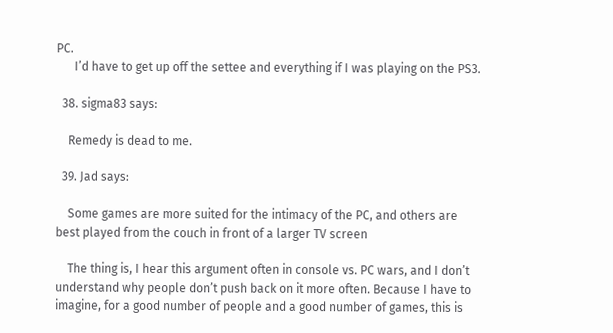PC.
      I’d have to get up off the settee and everything if I was playing on the PS3.

  38. sigma83 says:

    Remedy is dead to me.

  39. Jad says:

    Some games are more suited for the intimacy of the PC, and others are best played from the couch in front of a larger TV screen

    The thing is, I hear this argument often in console vs. PC wars, and I don’t understand why people don’t push back on it more often. Because I have to imagine, for a good number of people and a good number of games, this is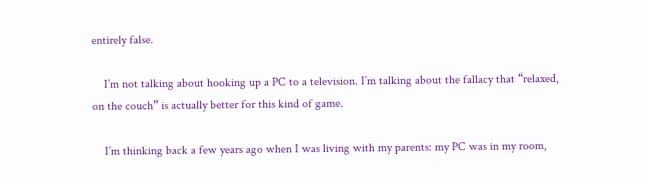entirely false.

    I’m not talking about hooking up a PC to a television. I’m talking about the fallacy that “relaxed, on the couch” is actually better for this kind of game.

    I’m thinking back a few years ago when I was living with my parents: my PC was in my room,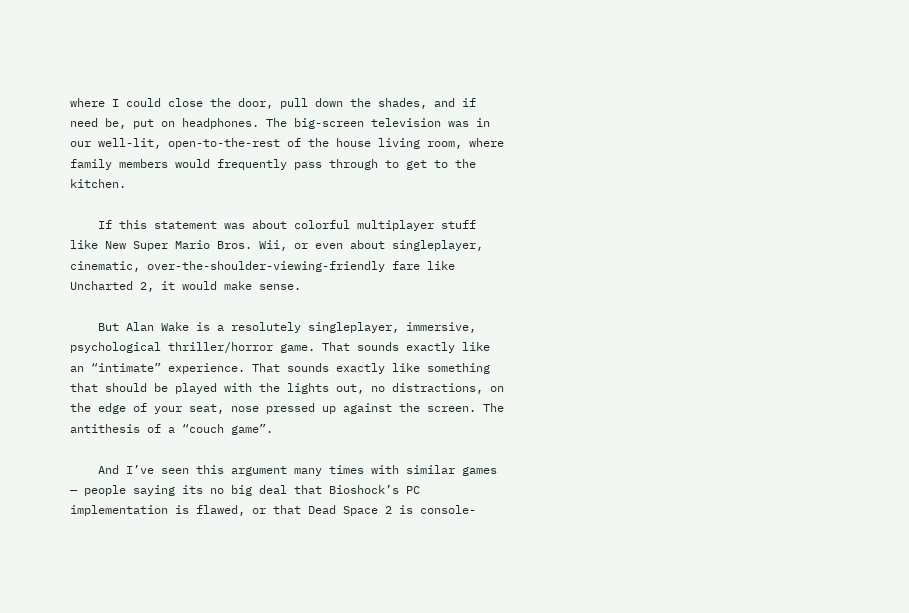where I could close the door, pull down the shades, and if need be, put on headphones. The big-screen television was in our well-lit, open-to-the-rest of the house living room, where family members would frequently pass through to get to the kitchen.

    If this statement was about colorful multiplayer stuff like New Super Mario Bros. Wii, or even about singleplayer, cinematic, over-the-shoulder-viewing-friendly fare like Uncharted 2, it would make sense.

    But Alan Wake is a resolutely singleplayer, immersive, psychological thriller/horror game. That sounds exactly like an “intimate” experience. That sounds exactly like something that should be played with the lights out, no distractions, on the edge of your seat, nose pressed up against the screen. The antithesis of a “couch game”.

    And I’ve seen this argument many times with similar games — people saying its no big deal that Bioshock’s PC implementation is flawed, or that Dead Space 2 is console-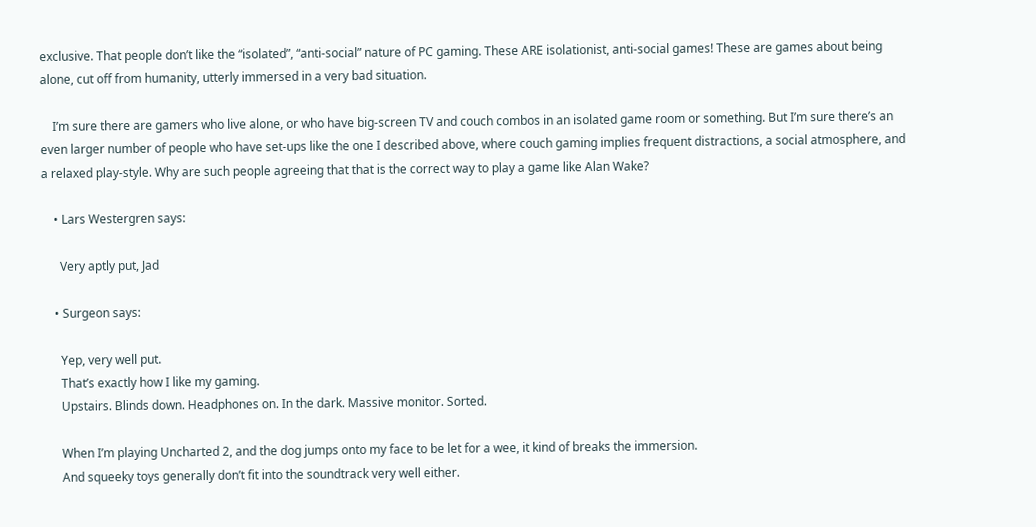exclusive. That people don’t like the “isolated”, “anti-social” nature of PC gaming. These ARE isolationist, anti-social games! These are games about being alone, cut off from humanity, utterly immersed in a very bad situation.

    I’m sure there are gamers who live alone, or who have big-screen TV and couch combos in an isolated game room or something. But I’m sure there’s an even larger number of people who have set-ups like the one I described above, where couch gaming implies frequent distractions, a social atmosphere, and a relaxed play-style. Why are such people agreeing that that is the correct way to play a game like Alan Wake?

    • Lars Westergren says:

      Very aptly put, Jad

    • Surgeon says:

      Yep, very well put.
      That’s exactly how I like my gaming.
      Upstairs. Blinds down. Headphones on. In the dark. Massive monitor. Sorted.

      When I’m playing Uncharted 2, and the dog jumps onto my face to be let for a wee, it kind of breaks the immersion.
      And squeeky toys generally don’t fit into the soundtrack very well either.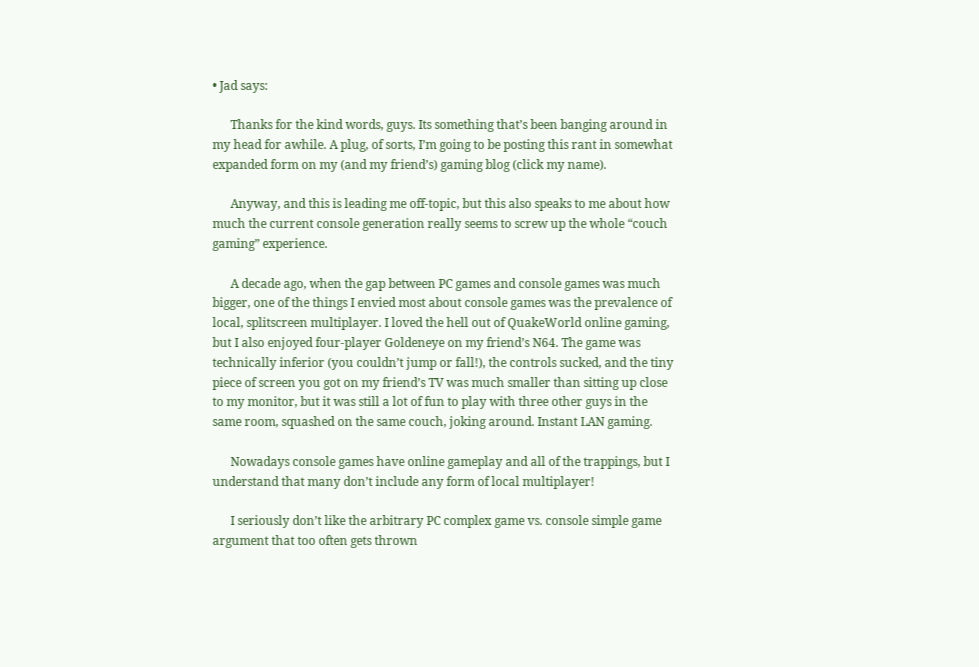• Jad says:

      Thanks for the kind words, guys. Its something that’s been banging around in my head for awhile. A plug, of sorts, I’m going to be posting this rant in somewhat expanded form on my (and my friend’s) gaming blog (click my name).

      Anyway, and this is leading me off-topic, but this also speaks to me about how much the current console generation really seems to screw up the whole “couch gaming” experience.

      A decade ago, when the gap between PC games and console games was much bigger, one of the things I envied most about console games was the prevalence of local, splitscreen multiplayer. I loved the hell out of QuakeWorld online gaming, but I also enjoyed four-player Goldeneye on my friend’s N64. The game was technically inferior (you couldn’t jump or fall!), the controls sucked, and the tiny piece of screen you got on my friend’s TV was much smaller than sitting up close to my monitor, but it was still a lot of fun to play with three other guys in the same room, squashed on the same couch, joking around. Instant LAN gaming.

      Nowadays console games have online gameplay and all of the trappings, but I understand that many don’t include any form of local multiplayer!

      I seriously don’t like the arbitrary PC complex game vs. console simple game argument that too often gets thrown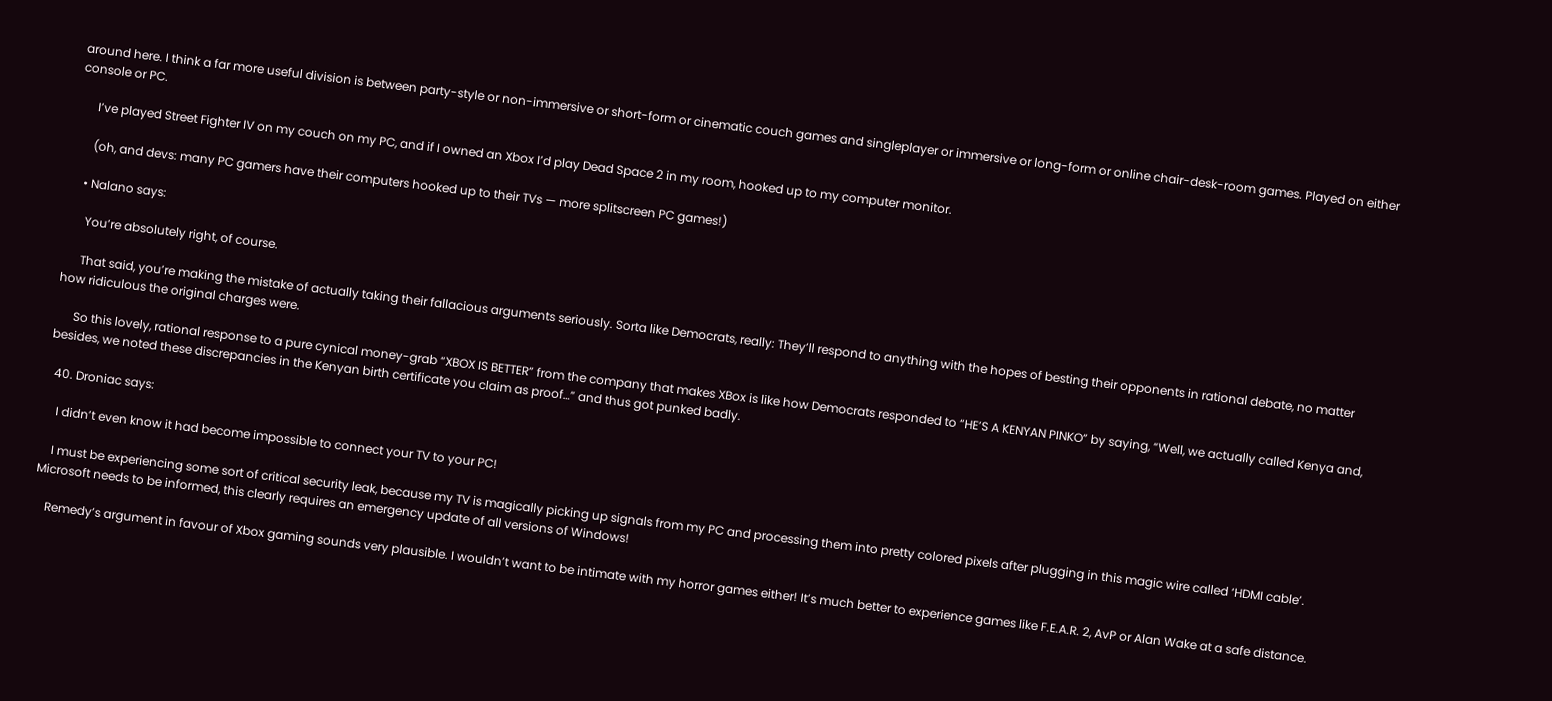around here. I think a far more useful division is between party-style or non-immersive or short-form or cinematic couch games and singleplayer or immersive or long-form or online chair-desk-room games. Played on either console or PC.

      I’ve played Street Fighter IV on my couch on my PC, and if I owned an Xbox I’d play Dead Space 2 in my room, hooked up to my computer monitor.

      (oh, and devs: many PC gamers have their computers hooked up to their TVs — more splitscreen PC games!)

    • Nalano says:

      You’re absolutely right, of course.

      That said, you’re making the mistake of actually taking their fallacious arguments seriously. Sorta like Democrats, really: They’ll respond to anything with the hopes of besting their opponents in rational debate, no matter how ridiculous the original charges were.

      So this lovely, rational response to a pure cynical money-grab “XBOX IS BETTER” from the company that makes XBox is like how Democrats responded to “HE’S A KENYAN PINKO” by saying, “Well, we actually called Kenya and, besides, we noted these discrepancies in the Kenyan birth certificate you claim as proof…” and thus got punked badly.

  40. Droniac says:

    I didn’t even know it had become impossible to connect your TV to your PC!

    I must be experiencing some sort of critical security leak, because my TV is magically picking up signals from my PC and processing them into pretty colored pixels after plugging in this magic wire called ‘HDMI cable’. Microsoft needs to be informed, this clearly requires an emergency update of all versions of Windows!

    Remedy’s argument in favour of Xbox gaming sounds very plausible. I wouldn’t want to be intimate with my horror games either! It’s much better to experience games like F.E.A.R. 2, AvP or Alan Wake at a safe distance.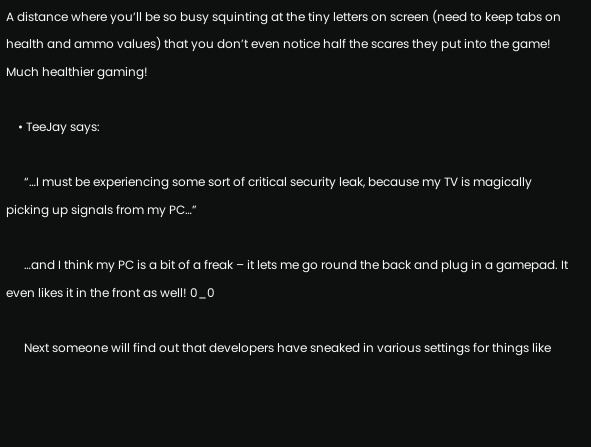A distance where you’ll be so busy squinting at the tiny letters on screen (need to keep tabs on health and ammo values) that you don’t even notice half the scares they put into the game! Much healthier gaming!

    • TeeJay says:

      “…I must be experiencing some sort of critical security leak, because my TV is magically picking up signals from my PC…”

      …and I think my PC is a bit of a freak – it lets me go round the back and plug in a gamepad. It even likes it in the front as well! 0_0

      Next someone will find out that developers have sneaked in various settings for things like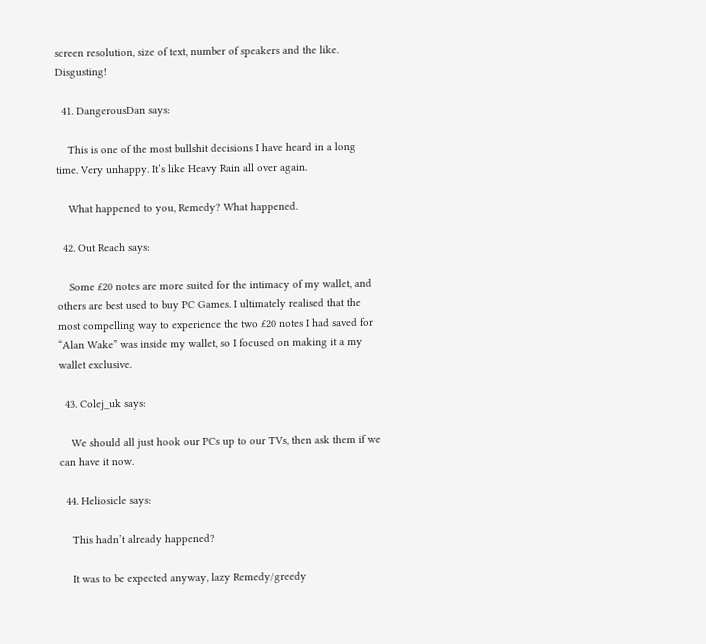screen resolution, size of text, number of speakers and the like. Disgusting!

  41. DangerousDan says:

    This is one of the most bullshit decisions I have heard in a long time. Very unhappy. It’s like Heavy Rain all over again.

    What happened to you, Remedy? What happened.

  42. Out Reach says:

    Some £20 notes are more suited for the intimacy of my wallet, and others are best used to buy PC Games. I ultimately realised that the most compelling way to experience the two £20 notes I had saved for “Alan Wake” was inside my wallet, so I focused on making it a my wallet exclusive.

  43. Colej_uk says:

    We should all just hook our PCs up to our TVs, then ask them if we can have it now.

  44. Heliosicle says:

    This hadn’t already happened?

    It was to be expected anyway, lazy Remedy/greedy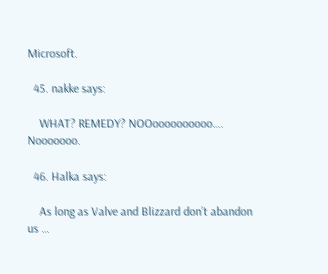Microsoft.

  45. nakke says:

    WHAT? REMEDY? NOOoooooooooo…. Nooooooo.

  46. Halka says:

    As long as Valve and Blizzard don’t abandon us …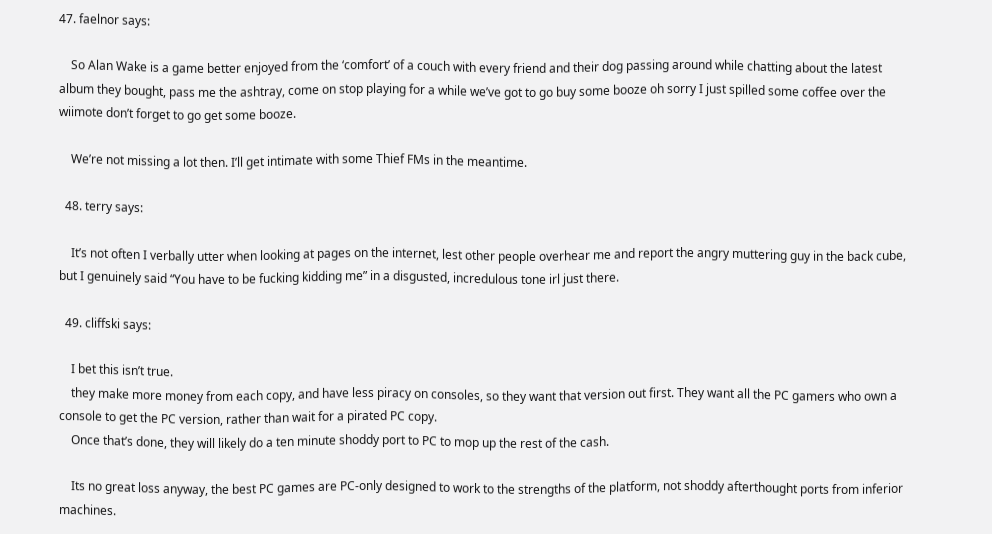47. faelnor says:

    So Alan Wake is a game better enjoyed from the ‘comfort’ of a couch with every friend and their dog passing around while chatting about the latest album they bought, pass me the ashtray, come on stop playing for a while we’ve got to go buy some booze oh sorry I just spilled some coffee over the wiimote don’t forget to go get some booze.

    We’re not missing a lot then. I’ll get intimate with some Thief FMs in the meantime.

  48. terry says:

    It’s not often I verbally utter when looking at pages on the internet, lest other people overhear me and report the angry muttering guy in the back cube, but I genuinely said “You have to be fucking kidding me” in a disgusted, incredulous tone irl just there.

  49. cliffski says:

    I bet this isn’t true.
    they make more money from each copy, and have less piracy on consoles, so they want that version out first. They want all the PC gamers who own a console to get the PC version, rather than wait for a pirated PC copy.
    Once that’s done, they will likely do a ten minute shoddy port to PC to mop up the rest of the cash.

    Its no great loss anyway, the best PC games are PC-only designed to work to the strengths of the platform, not shoddy afterthought ports from inferior machines.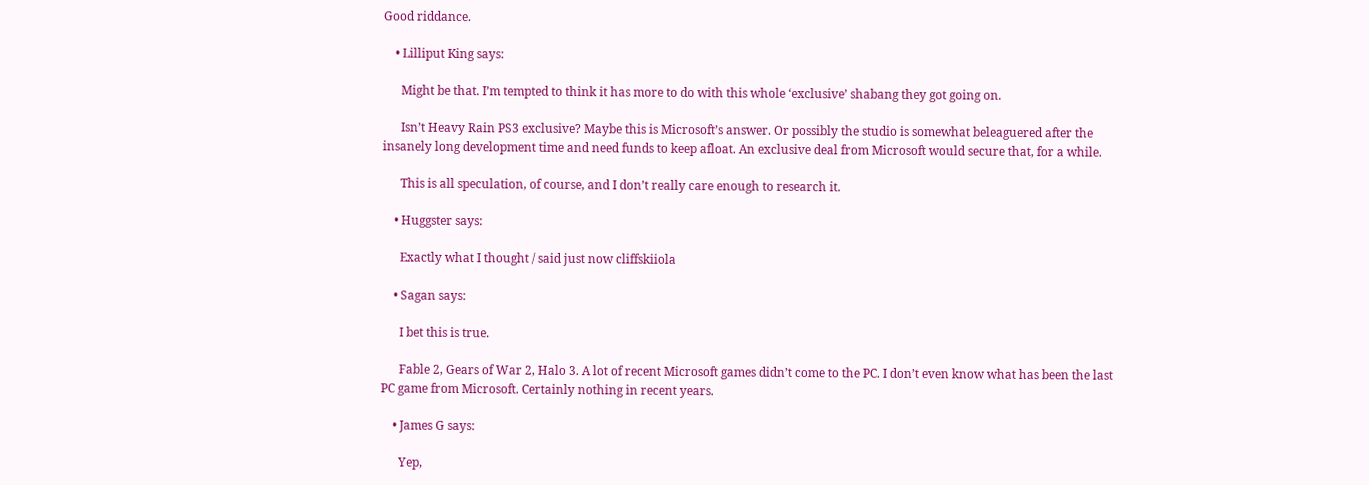Good riddance.

    • Lilliput King says:

      Might be that. I’m tempted to think it has more to do with this whole ‘exclusive’ shabang they got going on.

      Isn’t Heavy Rain PS3 exclusive? Maybe this is Microsoft’s answer. Or possibly the studio is somewhat beleaguered after the insanely long development time and need funds to keep afloat. An exclusive deal from Microsoft would secure that, for a while.

      This is all speculation, of course, and I don’t really care enough to research it.

    • Huggster says:

      Exactly what I thought / said just now cliffskiiola

    • Sagan says:

      I bet this is true.

      Fable 2, Gears of War 2, Halo 3. A lot of recent Microsoft games didn’t come to the PC. I don’t even know what has been the last PC game from Microsoft. Certainly nothing in recent years.

    • James G says:

      Yep,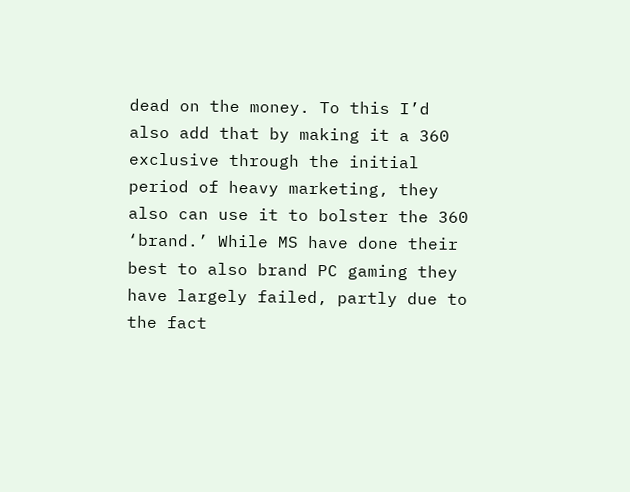dead on the money. To this I’d also add that by making it a 360 exclusive through the initial period of heavy marketing, they also can use it to bolster the 360 ‘brand.’ While MS have done their best to also brand PC gaming they have largely failed, partly due to the fact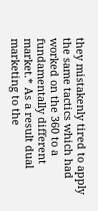they mistakenly tired to apply the same tactics which had worked on the 360 to a fundamentally different market.* As a result dual marketing to the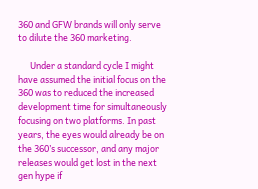360 and GFW brands will only serve to dilute the 360 marketing.

      Under a standard cycle I might have assumed the initial focus on the 360 was to reduced the increased development time for simultaneously focusing on two platforms. In past years, the eyes would already be on the 360’s successor, and any major releases would get lost in the next gen hype if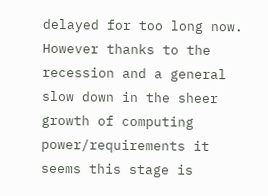delayed for too long now. However thanks to the recession and a general slow down in the sheer growth of computing power/requirements it seems this stage is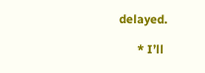delayed.

      * I’ll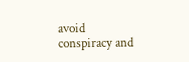avoid conspiracy and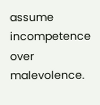assume incompetence over malevolence.